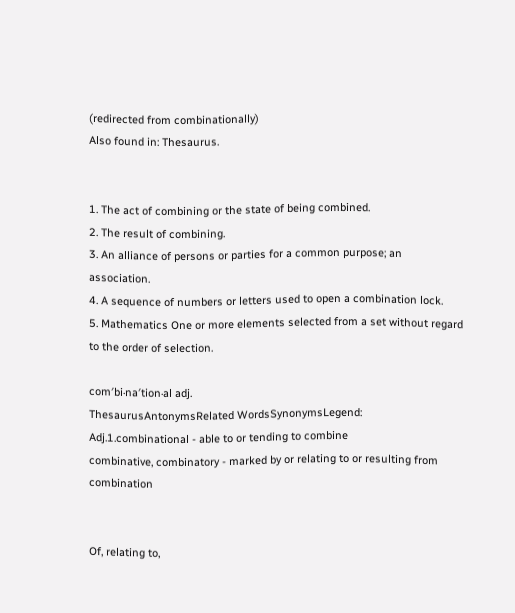(redirected from combinationally)
Also found in: Thesaurus.


1. The act of combining or the state of being combined.
2. The result of combining.
3. An alliance of persons or parties for a common purpose; an association.
4. A sequence of numbers or letters used to open a combination lock.
5. Mathematics One or more elements selected from a set without regard to the order of selection.

com′bi·na′tion·al adj.
ThesaurusAntonymsRelated WordsSynonymsLegend:
Adj.1.combinational - able to or tending to combine
combinative, combinatory - marked by or relating to or resulting from combination


Of, relating to,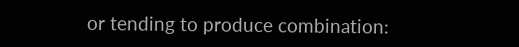or tending to produce combination: